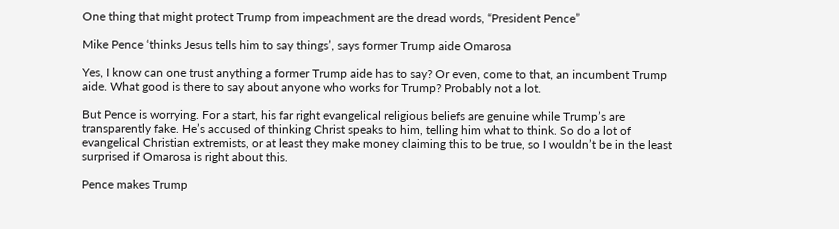One thing that might protect Trump from impeachment are the dread words, “President Pence”

Mike Pence ‘thinks Jesus tells him to say things’, says former Trump aide Omarosa

Yes, I know can one trust anything a former Trump aide has to say? Or even, come to that, an incumbent Trump aide. What good is there to say about anyone who works for Trump? Probably not a lot.

But Pence is worrying. For a start, his far right evangelical religious beliefs are genuine while Trump’s are transparently fake. He’s accused of thinking Christ speaks to him, telling him what to think. So do a lot of evangelical Christian extremists, or at least they make money claiming this to be true, so I wouldn’t be in the least surprised if Omarosa is right about this.

Pence makes Trump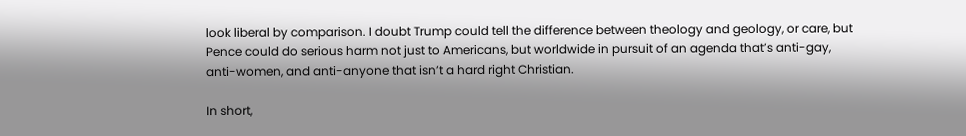look liberal by comparison. I doubt Trump could tell the difference between theology and geology, or care, but Pence could do serious harm not just to Americans, but worldwide in pursuit of an agenda that’s anti-gay, anti-women, and anti-anyone that isn’t a hard right Christian.

In short,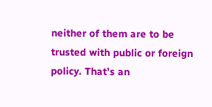neither of them are to be trusted with public or foreign policy. That’s an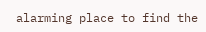alarming place to find the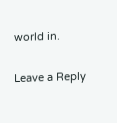world in.

Leave a Reply